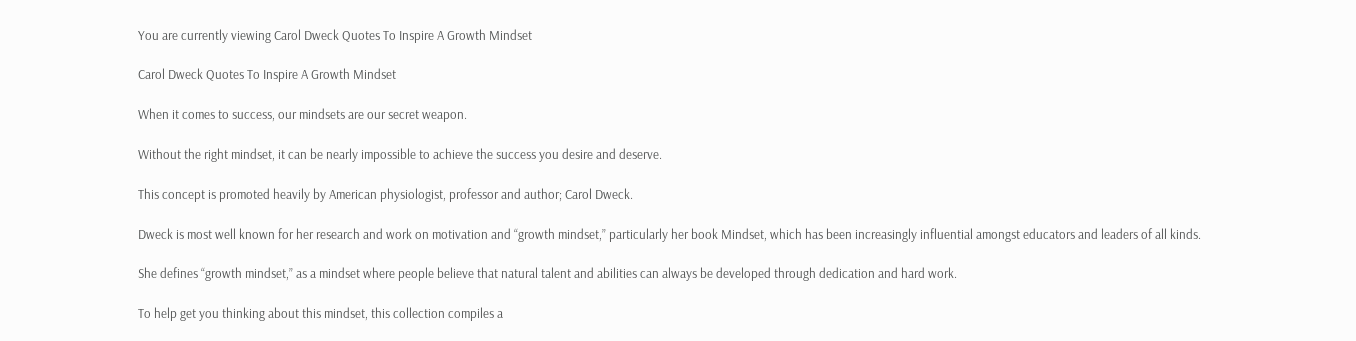You are currently viewing Carol Dweck Quotes To Inspire A Growth Mindset

Carol Dweck Quotes To Inspire A Growth Mindset

When it comes to success, our mindsets are our secret weapon.

Without the right mindset, it can be nearly impossible to achieve the success you desire and deserve.

This concept is promoted heavily by American physiologist, professor and author; Carol Dweck.

Dweck is most well known for her research and work on motivation and “growth mindset,” particularly her book Mindset, which has been increasingly influential amongst educators and leaders of all kinds.

She defines “growth mindset,” as a mindset where people believe that natural talent and abilities can always be developed through dedication and hard work.

To help get you thinking about this mindset, this collection compiles a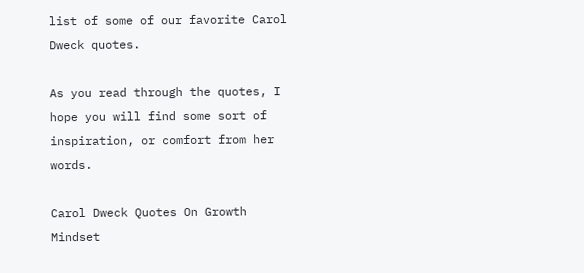list of some of our favorite Carol Dweck quotes.

As you read through the quotes, I hope you will find some sort of inspiration, or comfort from her words.

Carol Dweck Quotes On Growth Mindset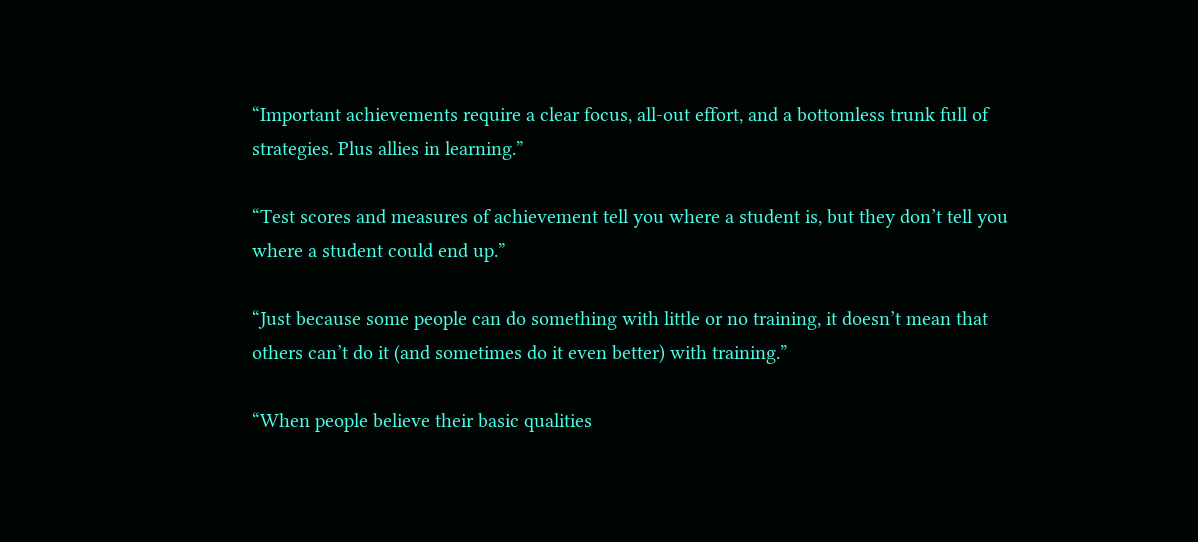“Important achievements require a clear focus, all-out effort, and a bottomless trunk full of strategies. Plus allies in learning.”

“Test scores and measures of achievement tell you where a student is, but they don’t tell you where a student could end up.”

“Just because some people can do something with little or no training, it doesn’t mean that others can’t do it (and sometimes do it even better) with training.”

“When people believe their basic qualities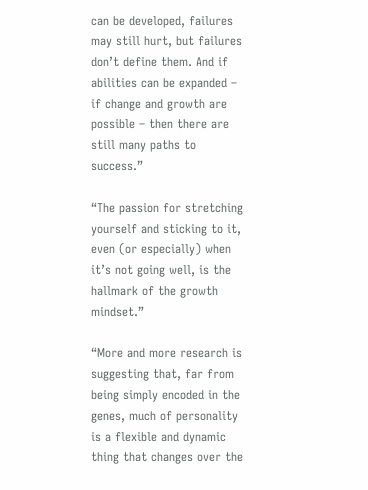can be developed, failures may still hurt, but failures don’t define them. And if abilities can be expanded – if change and growth are possible – then there are still many paths to success.”

“The passion for stretching yourself and sticking to it, even (or especially) when it’s not going well, is the hallmark of the growth mindset.”

“More and more research is suggesting that, far from being simply encoded in the genes, much of personality is a flexible and dynamic thing that changes over the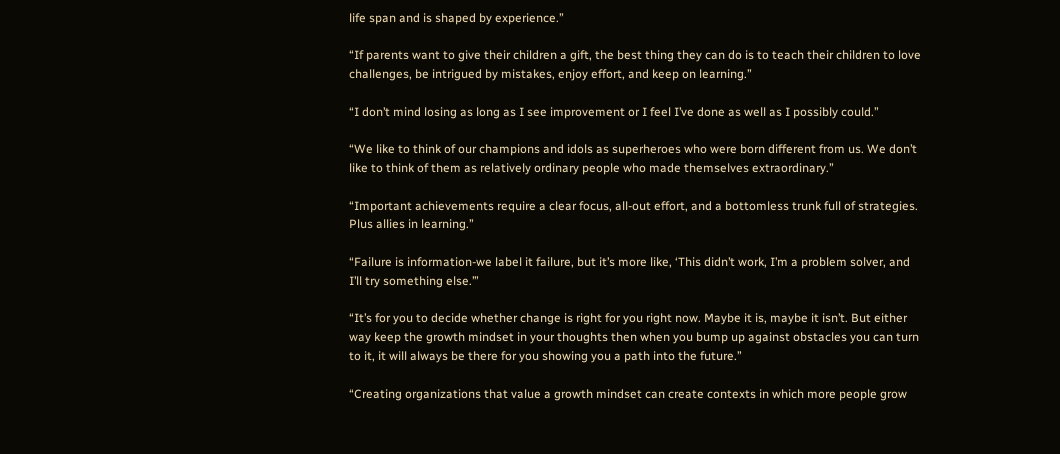life span and is shaped by experience.”

“If parents want to give their children a gift, the best thing they can do is to teach their children to love challenges, be intrigued by mistakes, enjoy effort, and keep on learning.”

“I don’t mind losing as long as I see improvement or I feel I’ve done as well as I possibly could.”

“We like to think of our champions and idols as superheroes who were born different from us. We don’t like to think of them as relatively ordinary people who made themselves extraordinary.”

“Important achievements require a clear focus, all-out effort, and a bottomless trunk full of strategies. Plus allies in learning.”

“Failure is information-we label it failure, but it’s more like, ‘This didn’t work, I’m a problem solver, and I’ll try something else.’”

“It’s for you to decide whether change is right for you right now. Maybe it is, maybe it isn’t. But either way keep the growth mindset in your thoughts then when you bump up against obstacles you can turn to it, it will always be there for you showing you a path into the future.”

“Creating organizations that value a growth mindset can create contexts in which more people grow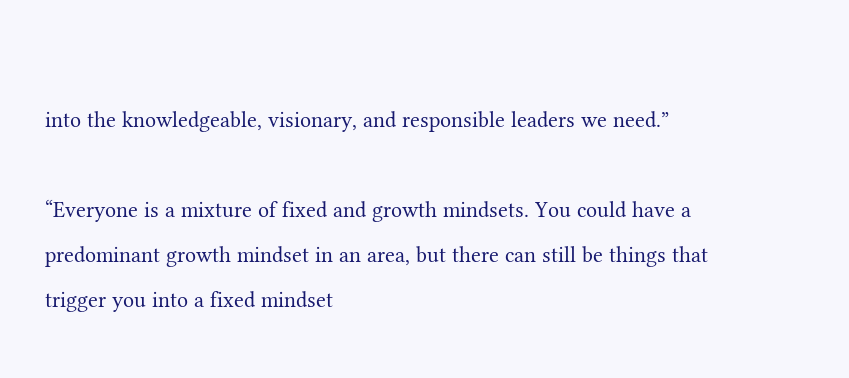into the knowledgeable, visionary, and responsible leaders we need.”

“Everyone is a mixture of fixed and growth mindsets. You could have a predominant growth mindset in an area, but there can still be things that trigger you into a fixed mindset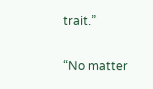trait.”

“No matter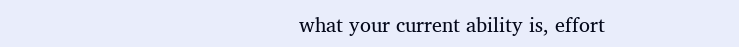what your current ability is, effort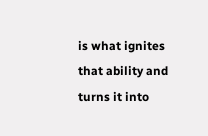is what ignites that ability and turns it into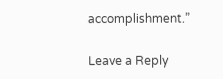accomplishment.”

Leave a Reply